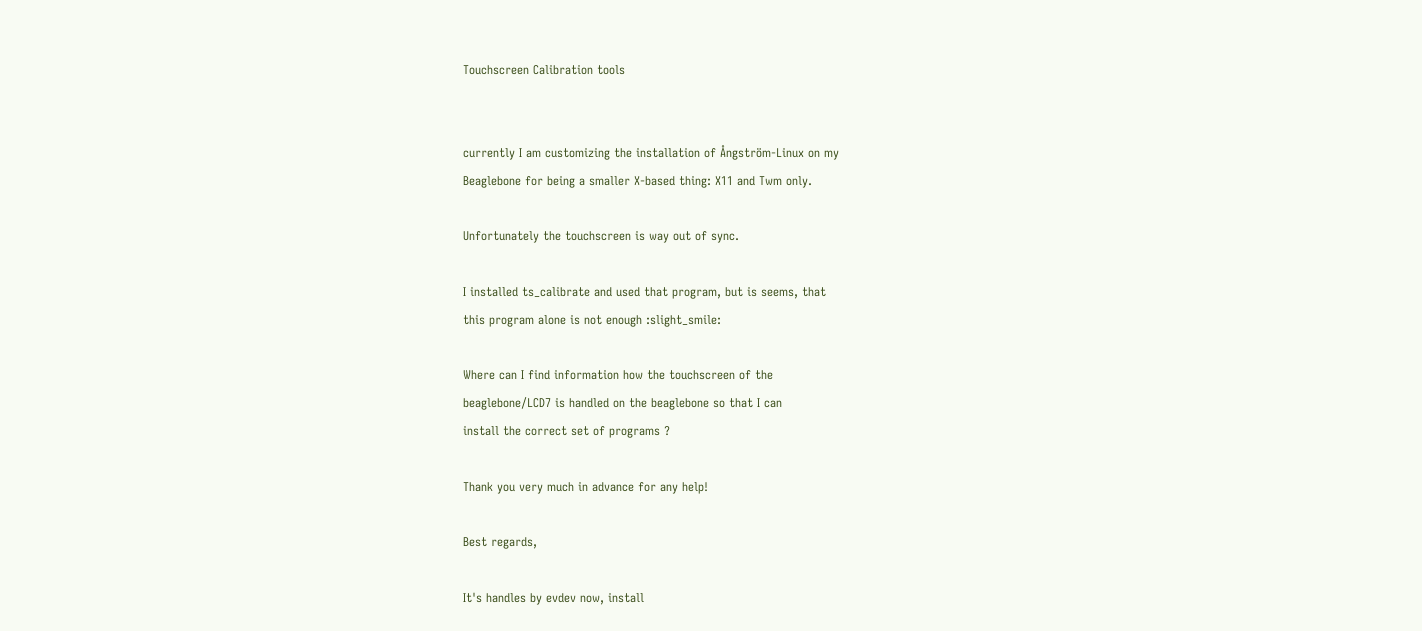Touchscreen Calibration tools


currently I am customizing the installation of Ångström-Linux on my
Beaglebone for being a smaller X-based thing: X11 and Twm only.

Unfortunately the touchscreen is way out of sync.

I installed ts_calibrate and used that program, but is seems, that
this program alone is not enough :slight_smile:

Where can I find information how the touchscreen of the
beaglebone/LCD7 is handled on the beaglebone so that I can
install the correct set of programs ?

Thank you very much in advance for any help!

Best regards,

It's handles by evdev now, install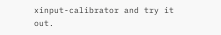xinput-calibrator and try it out.